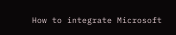How to integrate Microsoft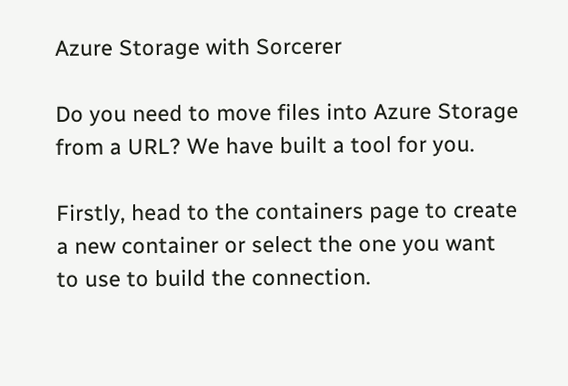Azure Storage with Sorcerer

Do you need to move files into Azure Storage from a URL? We have built a tool for you.

Firstly, head to the containers page to create a new container or select the one you want to use to build the connection.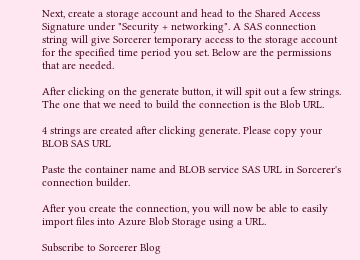Next, create a storage account and head to the Shared Access Signature under "Security + networking". A SAS connection string will give Sorcerer temporary access to the storage account for the specified time period you set. Below are the permissions that are needed.

After clicking on the generate button, it will spit out a few strings. The one that we need to build the connection is the Blob URL.

4 strings are created after clicking generate. Please copy your BLOB SAS URL

Paste the container name and BLOB service SAS URL in Sorcerer's connection builder.

After you create the connection, you will now be able to easily import files into Azure Blob Storage using a URL.

Subscribe to Sorcerer Blog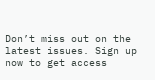Don’t miss out on the latest issues. Sign up now to get access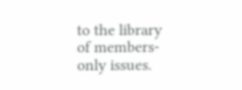to the library of members-only issues.